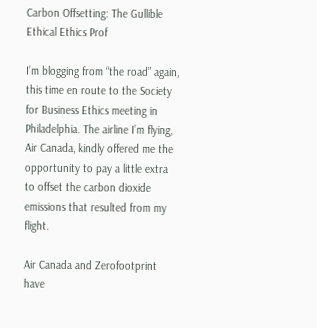Carbon Offsetting: The Gullible Ethical Ethics Prof

I’m blogging from “the road” again, this time en route to the Society for Business Ethics meeting in Philadelphia. The airline I’m flying, Air Canada, kindly offered me the opportunity to pay a little extra to offset the carbon dioxide emissions that resulted from my flight.

Air Canada and Zerofootprint have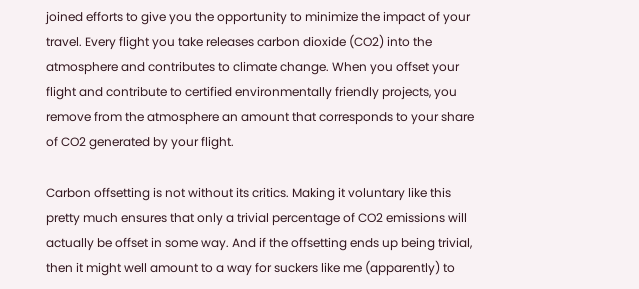joined efforts to give you the opportunity to minimize the impact of your travel. Every flight you take releases carbon dioxide (CO2) into the atmosphere and contributes to climate change. When you offset your flight and contribute to certified environmentally friendly projects, you remove from the atmosphere an amount that corresponds to your share of CO2 generated by your flight.

Carbon offsetting is not without its critics. Making it voluntary like this pretty much ensures that only a trivial percentage of CO2 emissions will actually be offset in some way. And if the offsetting ends up being trivial, then it might well amount to a way for suckers like me (apparently) to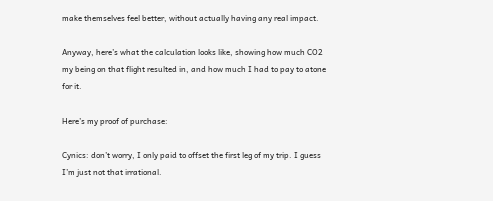make themselves feel better, without actually having any real impact.

Anyway, here’s what the calculation looks like, showing how much CO2 my being on that flight resulted in, and how much I had to pay to atone for it.

Here’s my proof of purchase:

Cynics: don’t worry, I only paid to offset the first leg of my trip. I guess I’m just not that irrational.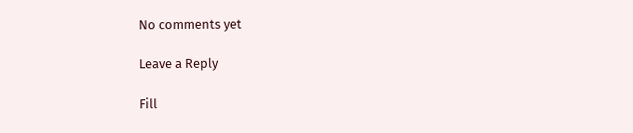No comments yet

Leave a Reply

Fill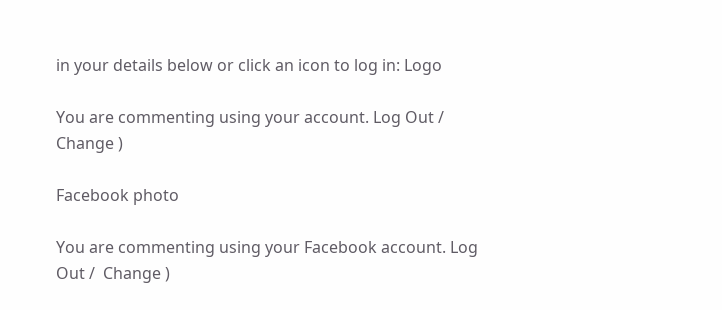in your details below or click an icon to log in: Logo

You are commenting using your account. Log Out /  Change )

Facebook photo

You are commenting using your Facebook account. Log Out /  Change )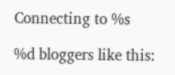Connecting to %s

%d bloggers like this: